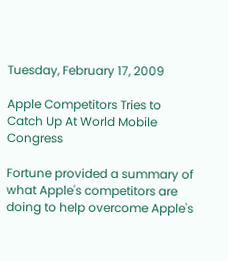Tuesday, February 17, 2009

Apple Competitors Tries to Catch Up At World Mobile Congress

Fortune provided a summary of what Apple's competitors are doing to help overcome Apple's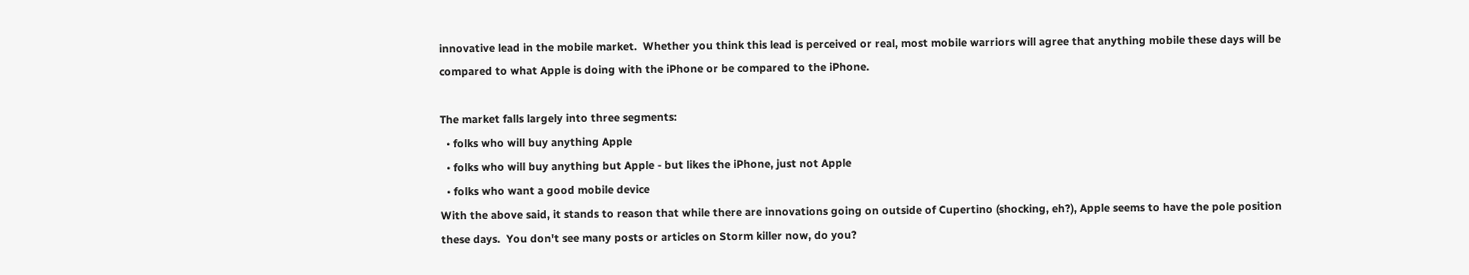innovative lead in the mobile market.  Whether you think this lead is perceived or real, most mobile warriors will agree that anything mobile these days will be compared to what Apple is doing with the iPhone or be compared to the iPhone.

The market falls largely into three segments:
  • folks who will buy anything Apple
  • folks who will buy anything but Apple - but likes the iPhone, just not Apple
  • folks who want a good mobile device
With the above said, it stands to reason that while there are innovations going on outside of Cupertino (shocking, eh?), Apple seems to have the pole position these days.  You don't see many posts or articles on Storm killer now, do you?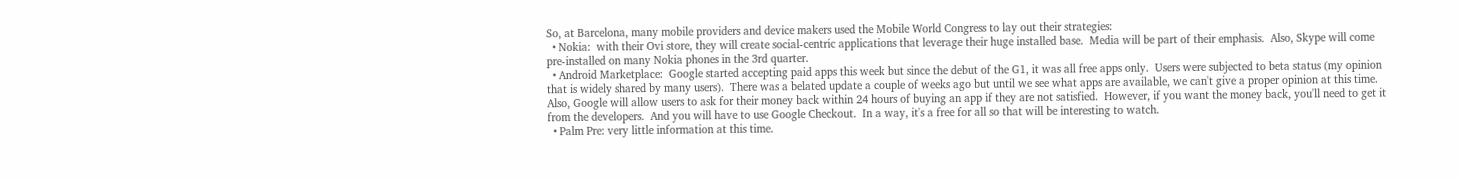So, at Barcelona, many mobile providers and device makers used the Mobile World Congress to lay out their strategies:
  • Nokia:  with their Ovi store, they will create social-centric applications that leverage their huge installed base.  Media will be part of their emphasis.  Also, Skype will come pre-installed on many Nokia phones in the 3rd quarter.
  • Android Marketplace:  Google started accepting paid apps this week but since the debut of the G1, it was all free apps only.  Users were subjected to beta status (my opinion that is widely shared by many users).  There was a belated update a couple of weeks ago but until we see what apps are available, we can't give a proper opinion at this time.  Also, Google will allow users to ask for their money back within 24 hours of buying an app if they are not satisfied.  However, if you want the money back, you'll need to get it from the developers.  And you will have to use Google Checkout.  In a way, it's a free for all so that will be interesting to watch.
  • Palm Pre: very little information at this time.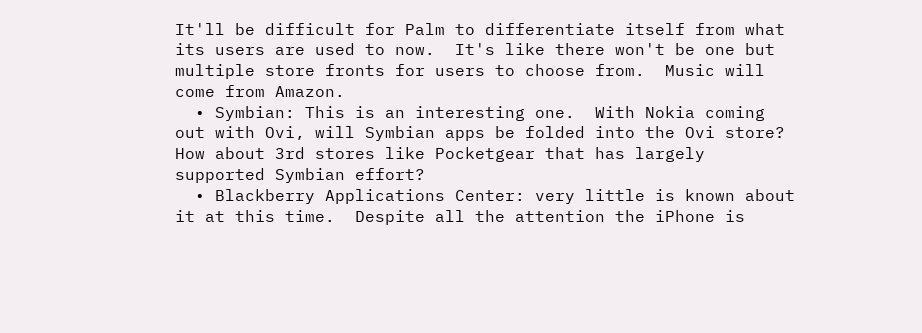It'll be difficult for Palm to differentiate itself from what its users are used to now.  It's like there won't be one but multiple store fronts for users to choose from.  Music will come from Amazon.
  • Symbian: This is an interesting one.  With Nokia coming out with Ovi, will Symbian apps be folded into the Ovi store?  How about 3rd stores like Pocketgear that has largely supported Symbian effort?
  • Blackberry Applications Center: very little is known about it at this time.  Despite all the attention the iPhone is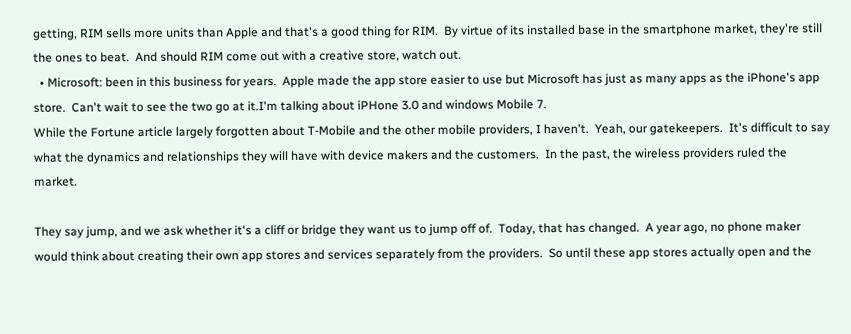getting, RIM sells more units than Apple and that's a good thing for RIM.  By virtue of its installed base in the smartphone market, they're still the ones to beat.  And should RIM come out with a creative store, watch out.
  • Microsoft: been in this business for years.  Apple made the app store easier to use but Microsoft has just as many apps as the iPhone's app store.  Can't wait to see the two go at it.I'm talking about iPHone 3.0 and windows Mobile 7.
While the Fortune article largely forgotten about T-Mobile and the other mobile providers, I haven't.  Yeah, our gatekeepers.  It's difficult to say what the dynamics and relationships they will have with device makers and the customers.  In the past, the wireless providers ruled the market.

They say jump, and we ask whether it's a cliff or bridge they want us to jump off of.  Today, that has changed.  A year ago, no phone maker would think about creating their own app stores and services separately from the providers.  So until these app stores actually open and the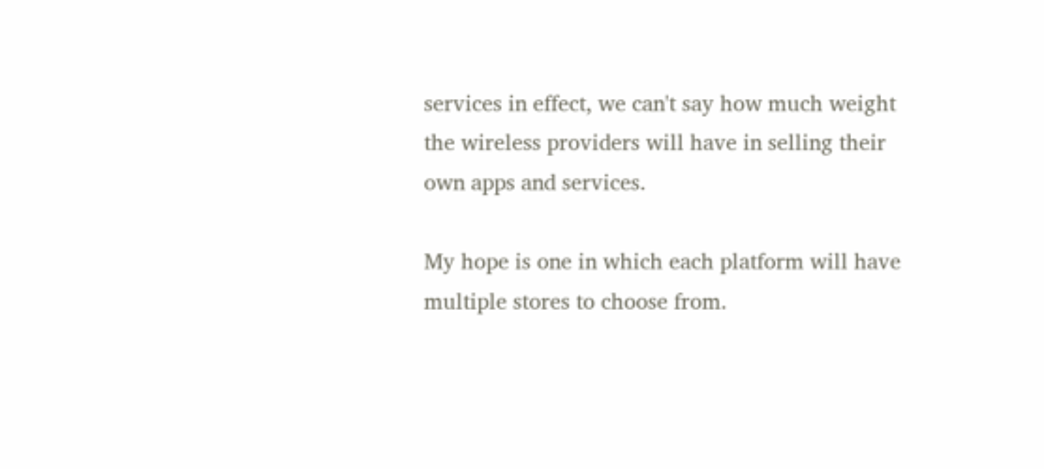services in effect, we can't say how much weight the wireless providers will have in selling their own apps and services.

My hope is one in which each platform will have multiple stores to choose from.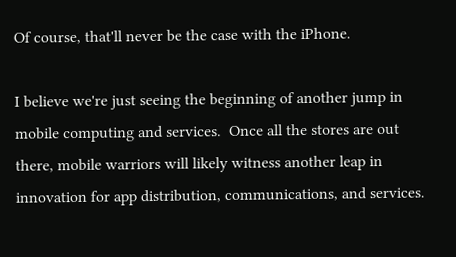Of course, that'll never be the case with the iPhone.

I believe we're just seeing the beginning of another jump in mobile computing and services.  Once all the stores are out there, mobile warriors will likely witness another leap in innovation for app distribution, communications, and services.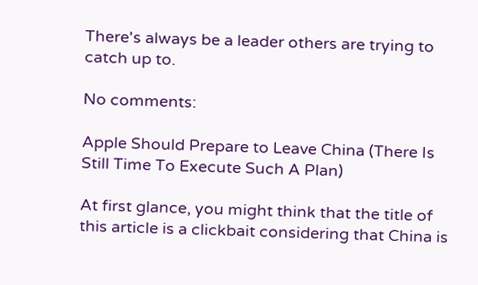There's always be a leader others are trying to catch up to.

No comments:

Apple Should Prepare to Leave China (There Is Still Time To Execute Such A Plan)

At first glance, you might think that the title of this article is a clickbait considering that China is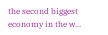the second biggest economy in the w...